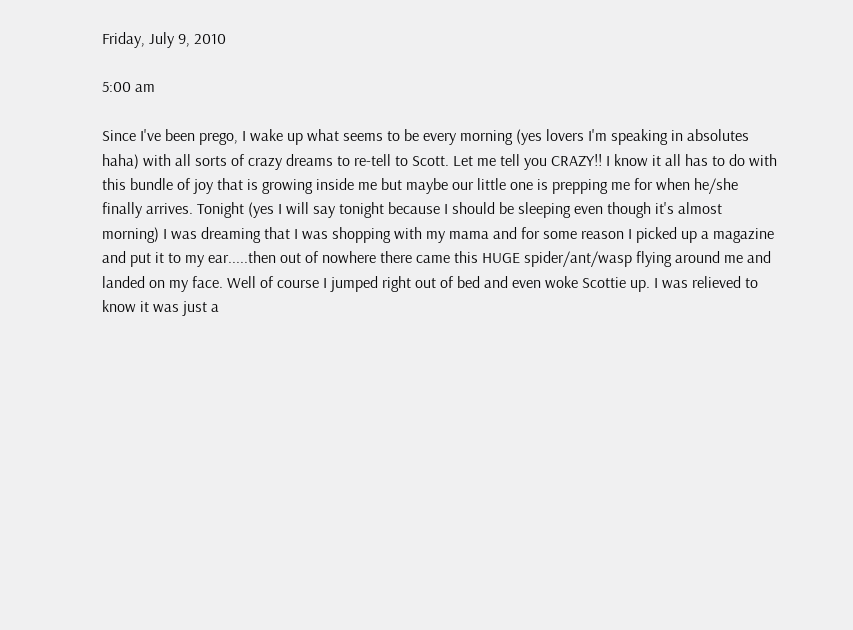Friday, July 9, 2010

5:00 am

Since I've been prego, I wake up what seems to be every morning (yes lovers I'm speaking in absolutes haha) with all sorts of crazy dreams to re-tell to Scott. Let me tell you CRAZY!! I know it all has to do with this bundle of joy that is growing inside me but maybe our little one is prepping me for when he/she finally arrives. Tonight (yes I will say tonight because I should be sleeping even though it's almost morning) I was dreaming that I was shopping with my mama and for some reason I picked up a magazine and put it to my ear.....then out of nowhere there came this HUGE spider/ant/wasp flying around me and landed on my face. Well of course I jumped right out of bed and even woke Scottie up. I was relieved to know it was just a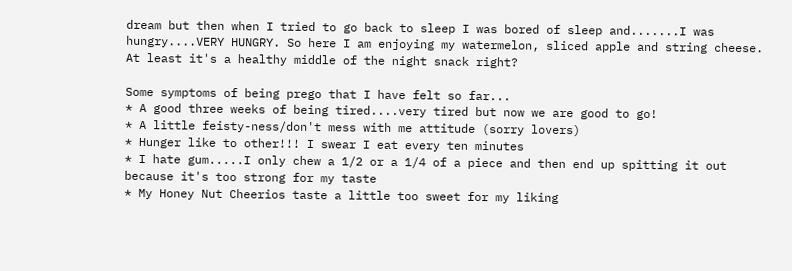dream but then when I tried to go back to sleep I was bored of sleep and.......I was hungry....VERY HUNGRY. So here I am enjoying my watermelon, sliced apple and string cheese. At least it's a healthy middle of the night snack right?

Some symptoms of being prego that I have felt so far...
* A good three weeks of being tired....very tired but now we are good to go!
* A little feisty-ness/don't mess with me attitude (sorry lovers)
* Hunger like to other!!! I swear I eat every ten minutes
* I hate gum.....I only chew a 1/2 or a 1/4 of a piece and then end up spitting it out because it's too strong for my taste
* My Honey Nut Cheerios taste a little too sweet for my liking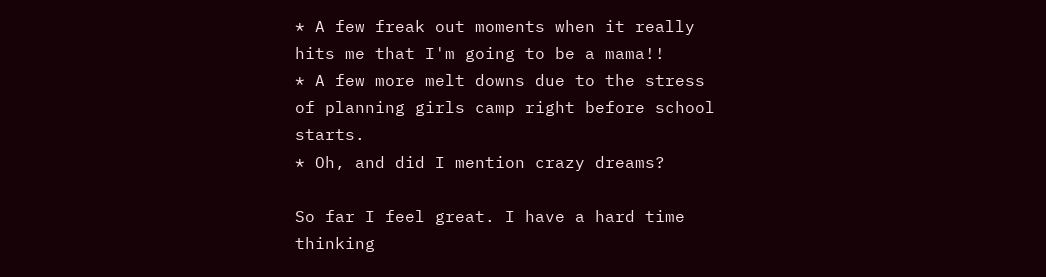* A few freak out moments when it really hits me that I'm going to be a mama!!
* A few more melt downs due to the stress of planning girls camp right before school starts.
* Oh, and did I mention crazy dreams?

So far I feel great. I have a hard time thinking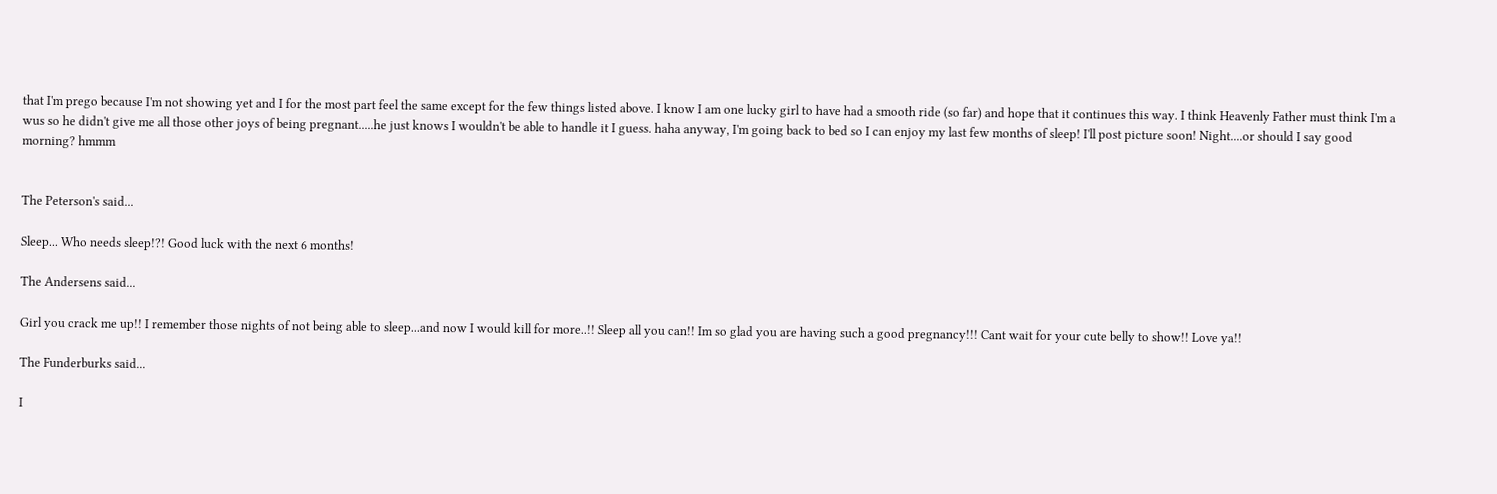that I'm prego because I'm not showing yet and I for the most part feel the same except for the few things listed above. I know I am one lucky girl to have had a smooth ride (so far) and hope that it continues this way. I think Heavenly Father must think I'm a wus so he didn't give me all those other joys of being pregnant.....he just knows I wouldn't be able to handle it I guess. haha anyway, I'm going back to bed so I can enjoy my last few months of sleep! I'll post picture soon! Night....or should I say good morning? hmmm


The Peterson's said...

Sleep... Who needs sleep!?! Good luck with the next 6 months!

The Andersens said...

Girl you crack me up!! I remember those nights of not being able to sleep...and now I would kill for more..!! Sleep all you can!! Im so glad you are having such a good pregnancy!!! Cant wait for your cute belly to show!! Love ya!!

The Funderburks said...

I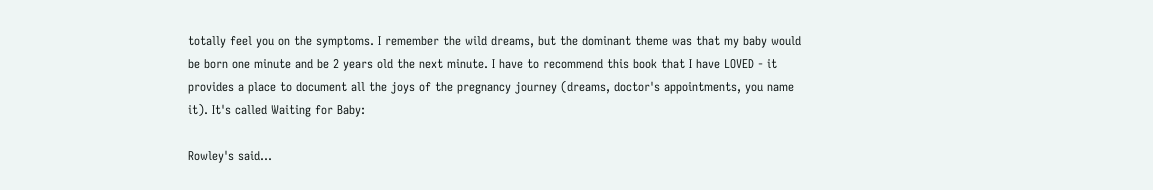totally feel you on the symptoms. I remember the wild dreams, but the dominant theme was that my baby would be born one minute and be 2 years old the next minute. I have to recommend this book that I have LOVED - it provides a place to document all the joys of the pregnancy journey (dreams, doctor's appointments, you name it). It's called Waiting for Baby:

Rowley's said...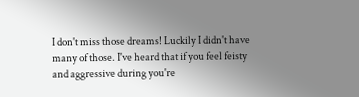I don't miss those dreams! Luckily I didn't have many of those. I've heard that if you feel feisty and aggressive during you're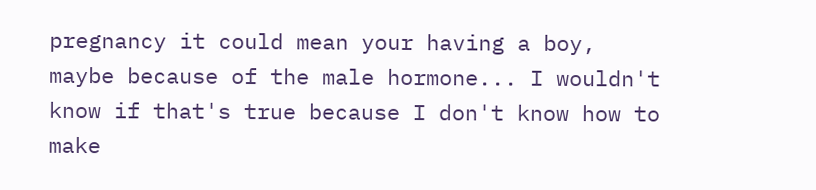pregnancy it could mean your having a boy, maybe because of the male hormone... I wouldn't know if that's true because I don't know how to make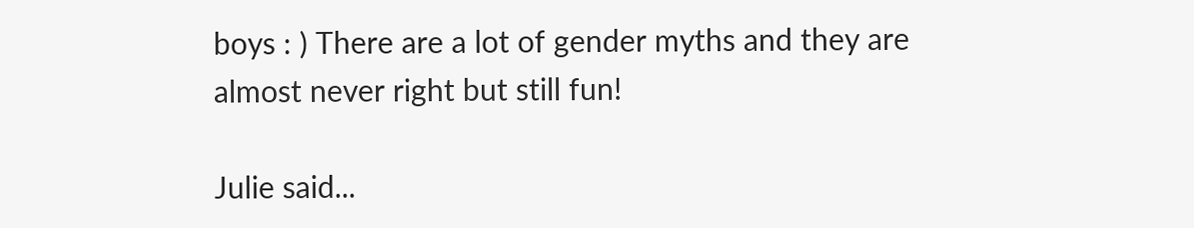boys : ) There are a lot of gender myths and they are almost never right but still fun!

Julie said...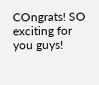COngrats! SO exciting for you guys!